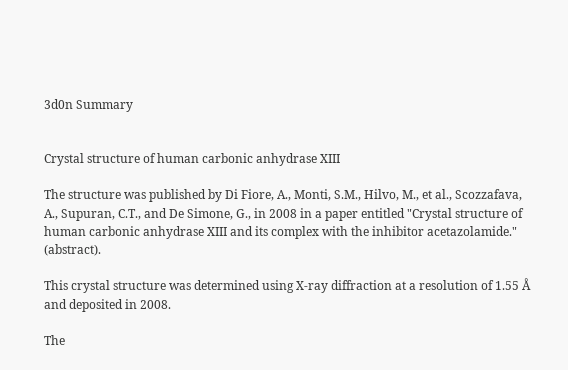3d0n Summary


Crystal structure of human carbonic anhydrase XIII

The structure was published by Di Fiore, A., Monti, S.M., Hilvo, M., et al., Scozzafava, A., Supuran, C.T., and De Simone, G., in 2008 in a paper entitled "Crystal structure of human carbonic anhydrase XIII and its complex with the inhibitor acetazolamide." (abstract).

This crystal structure was determined using X-ray diffraction at a resolution of 1.55 Å and deposited in 2008.

The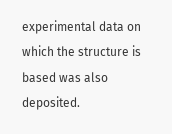experimental data on which the structure is based was also deposited.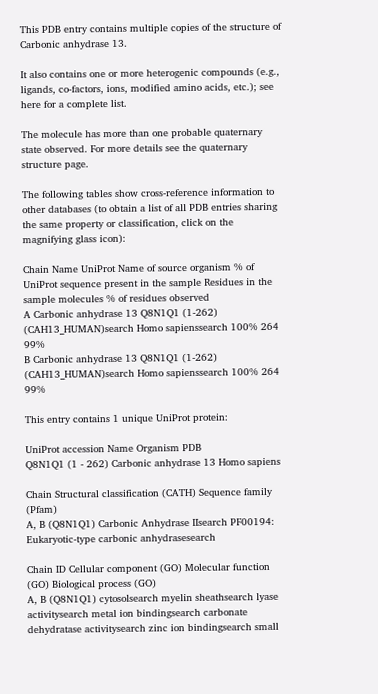This PDB entry contains multiple copies of the structure of Carbonic anhydrase 13.

It also contains one or more heterogenic compounds (e.g., ligands, co-factors, ions, modified amino acids, etc.); see here for a complete list.

The molecule has more than one probable quaternary state observed. For more details see the quaternary structure page.

The following tables show cross-reference information to other databases (to obtain a list of all PDB entries sharing the same property or classification, click on the magnifying glass icon):

Chain Name UniProt Name of source organism % of UniProt sequence present in the sample Residues in the sample molecules % of residues observed
A Carbonic anhydrase 13 Q8N1Q1 (1-262) (CAH13_HUMAN)search Homo sapienssearch 100% 264 99%
B Carbonic anhydrase 13 Q8N1Q1 (1-262) (CAH13_HUMAN)search Homo sapienssearch 100% 264 99%

This entry contains 1 unique UniProt protein:

UniProt accession Name Organism PDB
Q8N1Q1 (1 - 262) Carbonic anhydrase 13 Homo sapiens

Chain Structural classification (CATH) Sequence family (Pfam)
A, B (Q8N1Q1) Carbonic Anhydrase IIsearch PF00194: Eukaryotic-type carbonic anhydrasesearch

Chain ID Cellular component (GO) Molecular function (GO) Biological process (GO)
A, B (Q8N1Q1) cytosolsearch myelin sheathsearch lyase activitysearch metal ion bindingsearch carbonate dehydratase activitysearch zinc ion bindingsearch small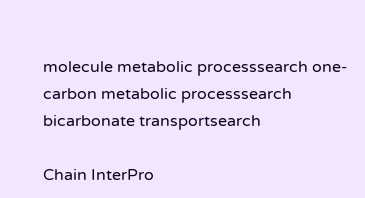molecule metabolic processsearch one-carbon metabolic processsearch bicarbonate transportsearch

Chain InterPro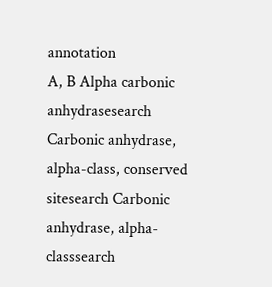annotation
A, B Alpha carbonic anhydrasesearch Carbonic anhydrase, alpha-class, conserved sitesearch Carbonic anhydrase, alpha-classsearch